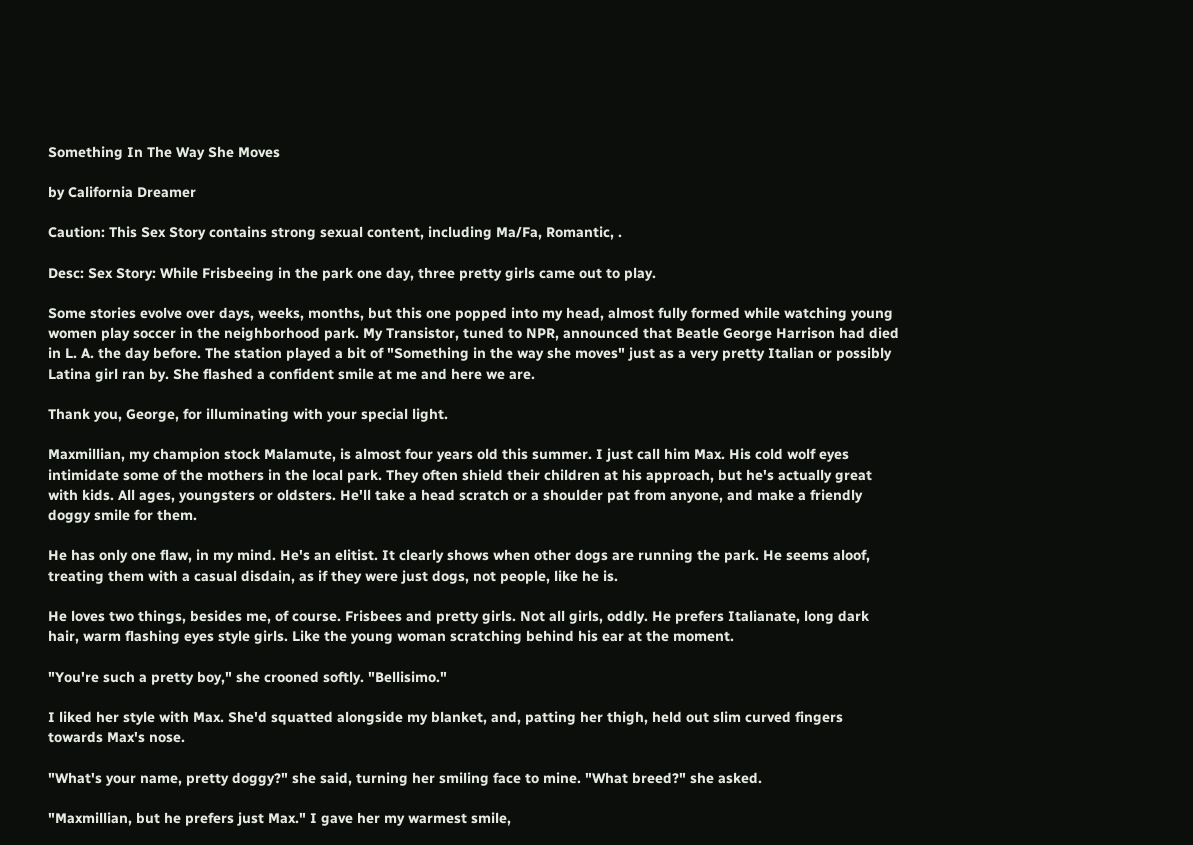Something In The Way She Moves

by California Dreamer

Caution: This Sex Story contains strong sexual content, including Ma/Fa, Romantic, .

Desc: Sex Story: While Frisbeeing in the park one day, three pretty girls came out to play.

Some stories evolve over days, weeks, months, but this one popped into my head, almost fully formed while watching young women play soccer in the neighborhood park. My Transistor, tuned to NPR, announced that Beatle George Harrison had died in L. A. the day before. The station played a bit of "Something in the way she moves" just as a very pretty Italian or possibly Latina girl ran by. She flashed a confident smile at me and here we are.

Thank you, George, for illuminating with your special light.

Maxmillian, my champion stock Malamute, is almost four years old this summer. I just call him Max. His cold wolf eyes intimidate some of the mothers in the local park. They often shield their children at his approach, but he's actually great with kids. All ages, youngsters or oldsters. He'll take a head scratch or a shoulder pat from anyone, and make a friendly doggy smile for them.

He has only one flaw, in my mind. He's an elitist. It clearly shows when other dogs are running the park. He seems aloof, treating them with a casual disdain, as if they were just dogs, not people, like he is.

He loves two things, besides me, of course. Frisbees and pretty girls. Not all girls, oddly. He prefers Italianate, long dark hair, warm flashing eyes style girls. Like the young woman scratching behind his ear at the moment.

"You're such a pretty boy," she crooned softly. "Bellisimo."

I liked her style with Max. She'd squatted alongside my blanket, and, patting her thigh, held out slim curved fingers towards Max's nose.

"What's your name, pretty doggy?" she said, turning her smiling face to mine. "What breed?" she asked.

"Maxmillian, but he prefers just Max." I gave her my warmest smile,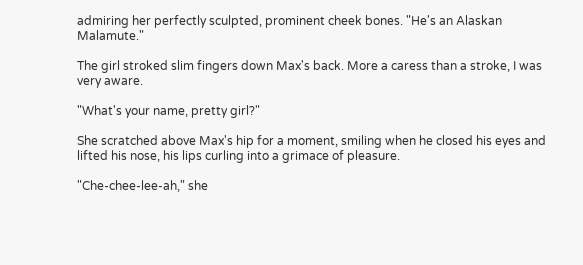admiring her perfectly sculpted, prominent cheek bones. "He's an Alaskan Malamute."

The girl stroked slim fingers down Max's back. More a caress than a stroke, I was very aware.

"What's your name, pretty girl?"

She scratched above Max's hip for a moment, smiling when he closed his eyes and lifted his nose, his lips curling into a grimace of pleasure.

"Che-chee-lee-ah," she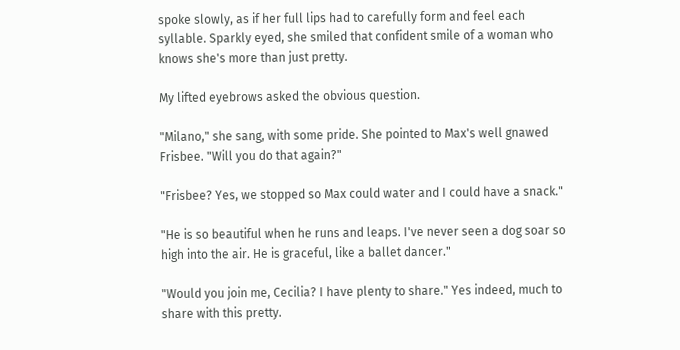spoke slowly, as if her full lips had to carefully form and feel each syllable. Sparkly eyed, she smiled that confident smile of a woman who knows she's more than just pretty.

My lifted eyebrows asked the obvious question.

"Milano," she sang, with some pride. She pointed to Max's well gnawed Frisbee. "Will you do that again?"

"Frisbee? Yes, we stopped so Max could water and I could have a snack."

"He is so beautiful when he runs and leaps. I've never seen a dog soar so high into the air. He is graceful, like a ballet dancer."

"Would you join me, Cecilia? I have plenty to share." Yes indeed, much to share with this pretty.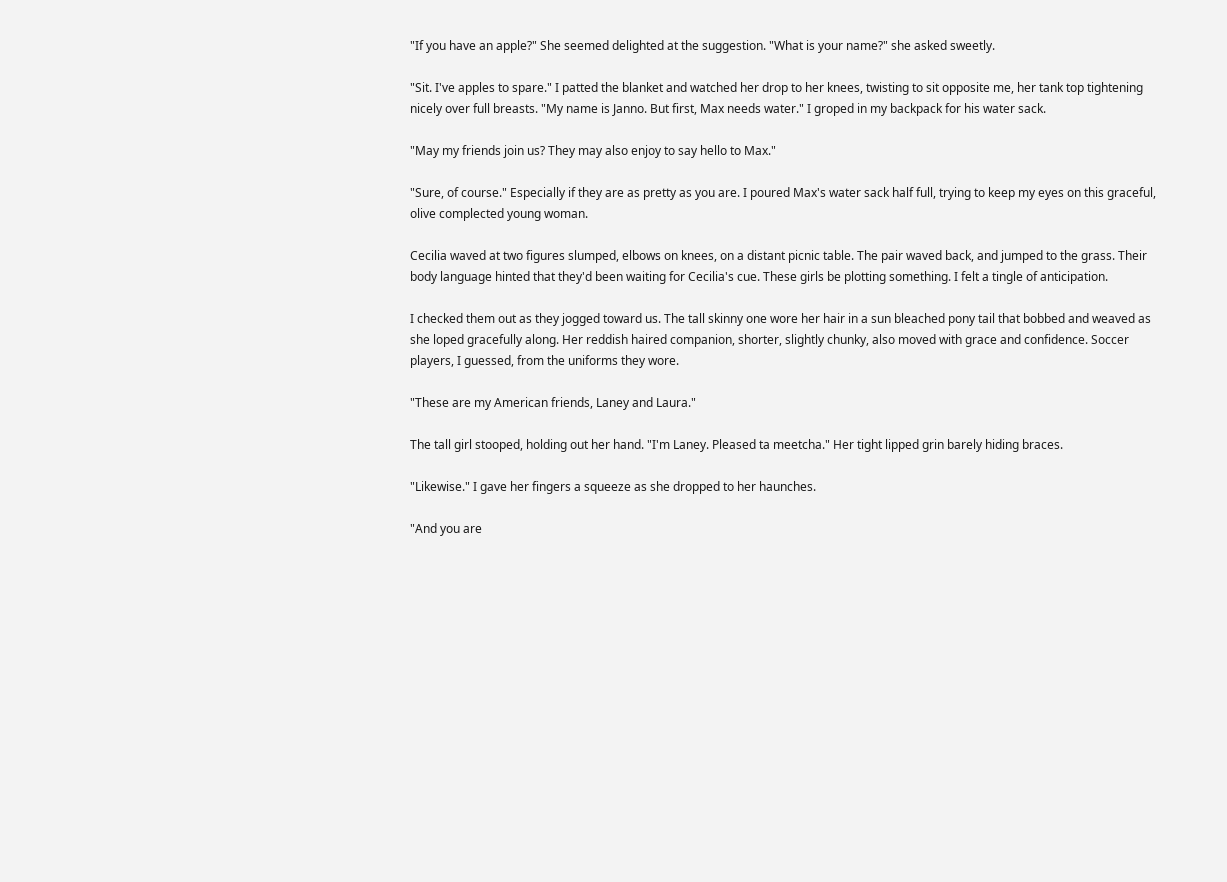"If you have an apple?" She seemed delighted at the suggestion. "What is your name?" she asked sweetly.

"Sit. I've apples to spare." I patted the blanket and watched her drop to her knees, twisting to sit opposite me, her tank top tightening nicely over full breasts. "My name is Janno. But first, Max needs water." I groped in my backpack for his water sack.

"May my friends join us? They may also enjoy to say hello to Max."

"Sure, of course." Especially if they are as pretty as you are. I poured Max's water sack half full, trying to keep my eyes on this graceful, olive complected young woman.

Cecilia waved at two figures slumped, elbows on knees, on a distant picnic table. The pair waved back, and jumped to the grass. Their body language hinted that they'd been waiting for Cecilia's cue. These girls be plotting something. I felt a tingle of anticipation.

I checked them out as they jogged toward us. The tall skinny one wore her hair in a sun bleached pony tail that bobbed and weaved as she loped gracefully along. Her reddish haired companion, shorter, slightly chunky, also moved with grace and confidence. Soccer players, I guessed, from the uniforms they wore.

"These are my American friends, Laney and Laura."

The tall girl stooped, holding out her hand. "I'm Laney. Pleased ta meetcha." Her tight lipped grin barely hiding braces.

"Likewise." I gave her fingers a squeeze as she dropped to her haunches.

"And you are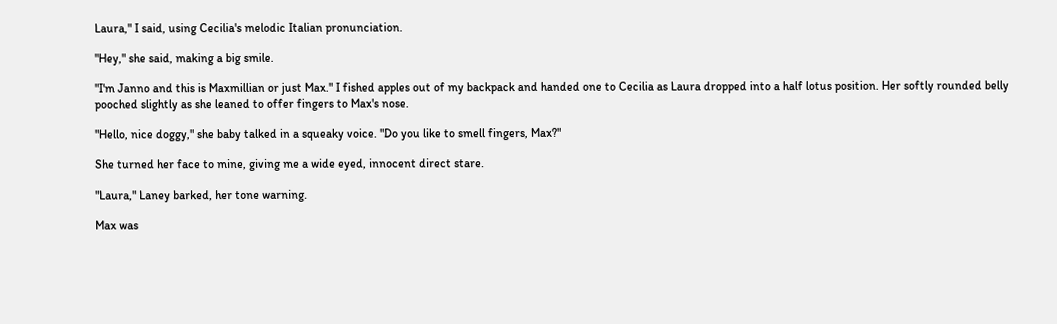Laura," I said, using Cecilia's melodic Italian pronunciation.

"Hey," she said, making a big smile.

"I'm Janno and this is Maxmillian or just Max." I fished apples out of my backpack and handed one to Cecilia as Laura dropped into a half lotus position. Her softly rounded belly pooched slightly as she leaned to offer fingers to Max's nose.

"Hello, nice doggy," she baby talked in a squeaky voice. "Do you like to smell fingers, Max?"

She turned her face to mine, giving me a wide eyed, innocent direct stare.

"Laura," Laney barked, her tone warning.

Max was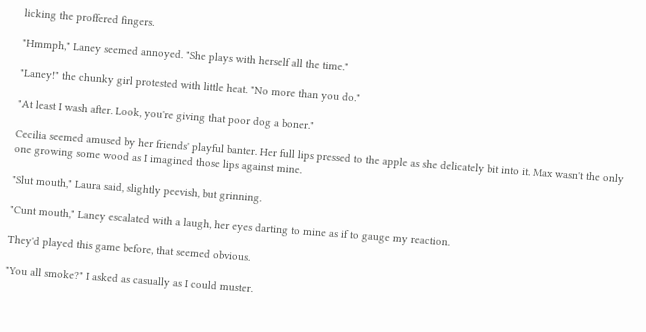licking the proffered fingers.

"Hmmph," Laney seemed annoyed. "She plays with herself all the time."

"Laney!" the chunky girl protested with little heat. "No more than you do."

"At least I wash after. Look, you're giving that poor dog a boner."

Cecilia seemed amused by her friends' playful banter. Her full lips pressed to the apple as she delicately bit into it. Max wasn't the only one growing some wood as I imagined those lips against mine.

"Slut mouth," Laura said, slightly peevish, but grinning.

"Cunt mouth," Laney escalated with a laugh, her eyes darting to mine as if to gauge my reaction.

They'd played this game before, that seemed obvious.

"You all smoke?" I asked as casually as I could muster.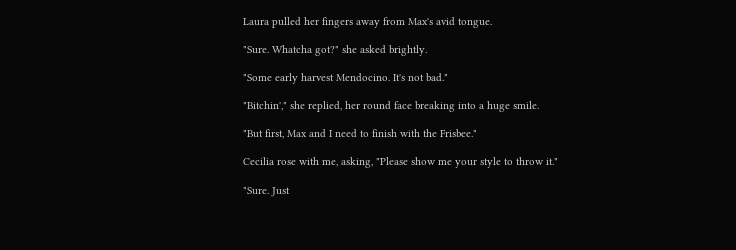Laura pulled her fingers away from Max's avid tongue.

"Sure. Whatcha got?" she asked brightly.

"Some early harvest Mendocino. It's not bad."

"Bitchin'," she replied, her round face breaking into a huge smile.

"But first, Max and I need to finish with the Frisbee."

Cecilia rose with me, asking, "Please show me your style to throw it."

"Sure. Just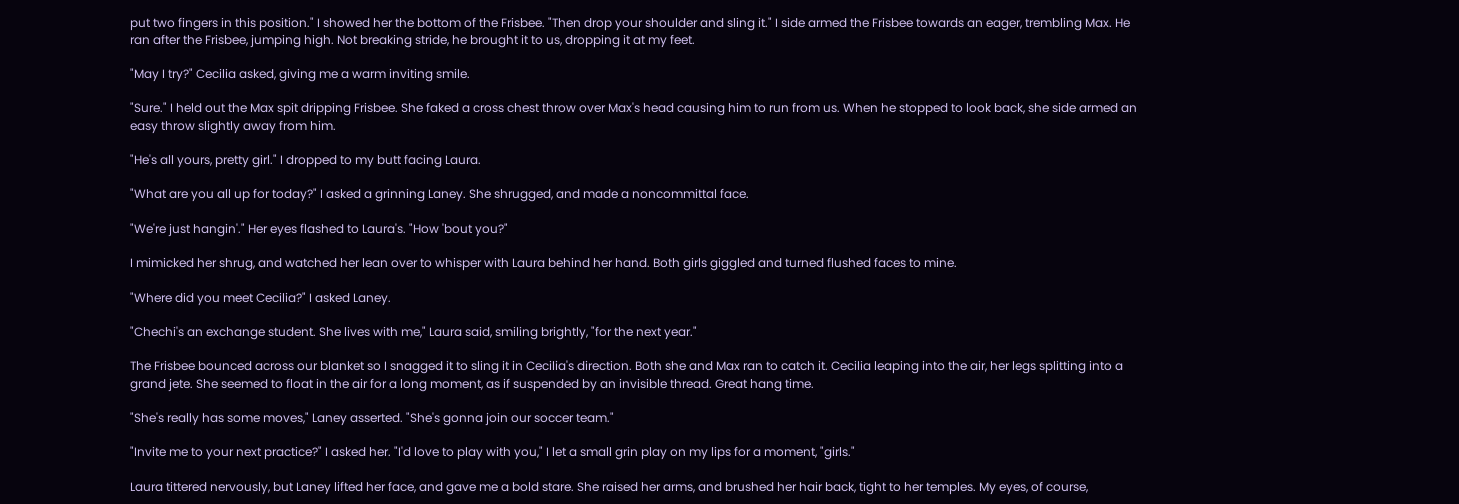put two fingers in this position." I showed her the bottom of the Frisbee. "Then drop your shoulder and sling it." I side armed the Frisbee towards an eager, trembling Max. He ran after the Frisbee, jumping high. Not breaking stride, he brought it to us, dropping it at my feet.

"May I try?" Cecilia asked, giving me a warm inviting smile.

"Sure." I held out the Max spit dripping Frisbee. She faked a cross chest throw over Max's head causing him to run from us. When he stopped to look back, she side armed an easy throw slightly away from him.

"He's all yours, pretty girl." I dropped to my butt facing Laura.

"What are you all up for today?" I asked a grinning Laney. She shrugged, and made a noncommittal face.

"We're just hangin'." Her eyes flashed to Laura's. "How 'bout you?"

I mimicked her shrug, and watched her lean over to whisper with Laura behind her hand. Both girls giggled and turned flushed faces to mine.

"Where did you meet Cecilia?" I asked Laney.

"Chechi's an exchange student. She lives with me," Laura said, smiling brightly, "for the next year."

The Frisbee bounced across our blanket so I snagged it to sling it in Cecilia's direction. Both she and Max ran to catch it. Cecilia leaping into the air, her legs splitting into a grand jete. She seemed to float in the air for a long moment, as if suspended by an invisible thread. Great hang time.

"She's really has some moves," Laney asserted. "She's gonna join our soccer team."

"Invite me to your next practice?" I asked her. "I'd love to play with you," I let a small grin play on my lips for a moment, "girls."

Laura tittered nervously, but Laney lifted her face, and gave me a bold stare. She raised her arms, and brushed her hair back, tight to her temples. My eyes, of course,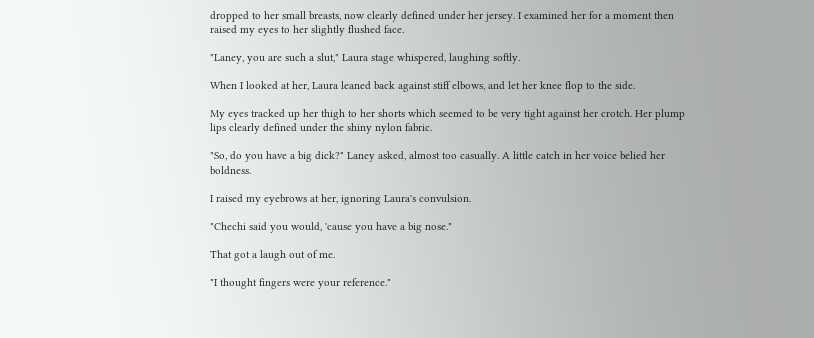dropped to her small breasts, now clearly defined under her jersey. I examined her for a moment then raised my eyes to her slightly flushed face.

"Laney, you are such a slut," Laura stage whispered, laughing softly.

When I looked at her, Laura leaned back against stiff elbows, and let her knee flop to the side.

My eyes tracked up her thigh to her shorts which seemed to be very tight against her crotch. Her plump lips clearly defined under the shiny nylon fabric.

"So, do you have a big dick?" Laney asked, almost too casually. A little catch in her voice belied her boldness.

I raised my eyebrows at her, ignoring Laura's convulsion.

"Chechi said you would, 'cause you have a big nose."

That got a laugh out of me.

"I thought fingers were your reference."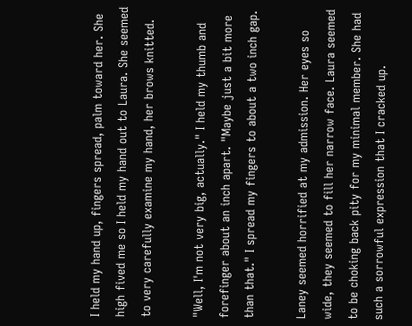I held my hand up, fingers spread, palm toward her. She high fived me so I held my hand out to Laura. She seemed to very carefully examine my hand, her brows knitted.

"Well, I'm not very big, actually." I held my thumb and forefinger about an inch apart. "Maybe just a bit more than that." I spread my fingers to about a two inch gap.

Laney seemed horrified at my admission. Her eyes so wide, they seemed to fill her narrow face. Laura seemed to be choking back pity for my minimal member. She had such a sorrowful expression that I cracked up.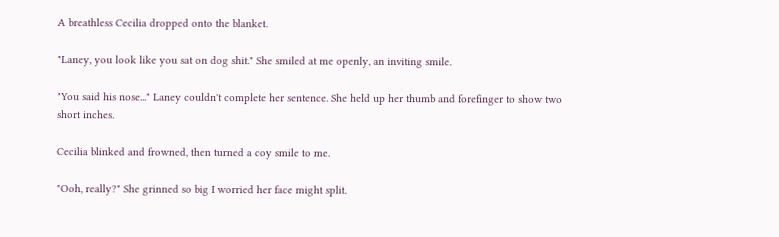A breathless Cecilia dropped onto the blanket.

"Laney, you look like you sat on dog shit." She smiled at me openly, an inviting smile.

"You said his nose..." Laney couldn't complete her sentence. She held up her thumb and forefinger to show two short inches.

Cecilia blinked and frowned, then turned a coy smile to me.

"Ooh, really?" She grinned so big I worried her face might split.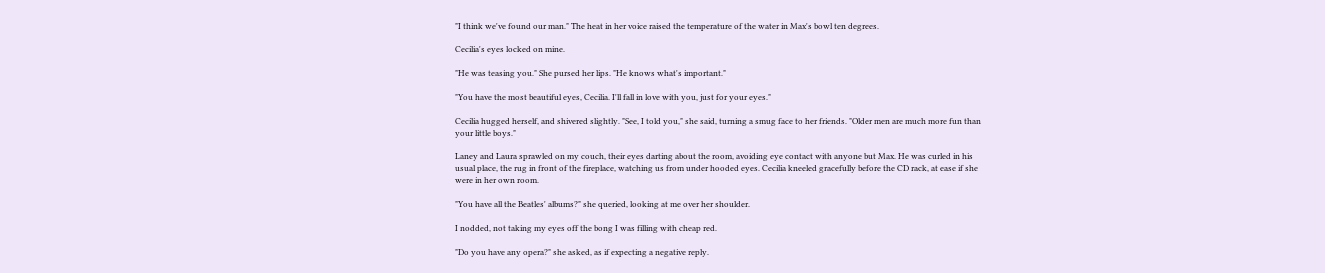"I think we've found our man." The heat in her voice raised the temperature of the water in Max's bowl ten degrees.

Cecilia's eyes locked on mine.

"He was teasing you." She pursed her lips. "He knows what's important."

"You have the most beautiful eyes, Cecilia. I'll fall in love with you, just for your eyes."

Cecilia hugged herself, and shivered slightly. "See, I told you," she said, turning a smug face to her friends. "Older men are much more fun than your little boys."

Laney and Laura sprawled on my couch, their eyes darting about the room, avoiding eye contact with anyone but Max. He was curled in his usual place, the rug in front of the fireplace, watching us from under hooded eyes. Cecilia kneeled gracefully before the CD rack, at ease if she were in her own room.

"You have all the Beatles' albums?" she queried, looking at me over her shoulder.

I nodded, not taking my eyes off the bong I was filling with cheap red.

"Do you have any opera?" she asked, as if expecting a negative reply.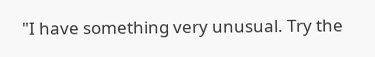"I have something very unusual. Try the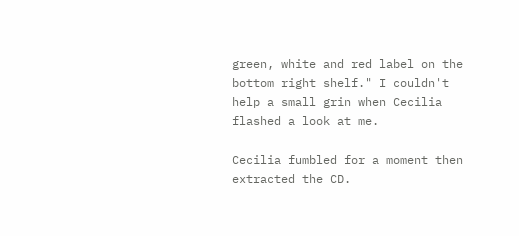green, white and red label on the bottom right shelf." I couldn't help a small grin when Cecilia flashed a look at me.

Cecilia fumbled for a moment then extracted the CD.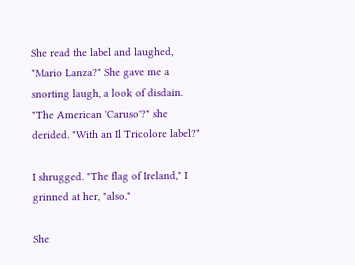She read the label and laughed, "Mario Lanza?" She gave me a snorting laugh, a look of disdain. "The American 'Caruso'?" she derided. "With an Il Tricolore label?"

I shrugged. "The flag of Ireland," I grinned at her, "also."

She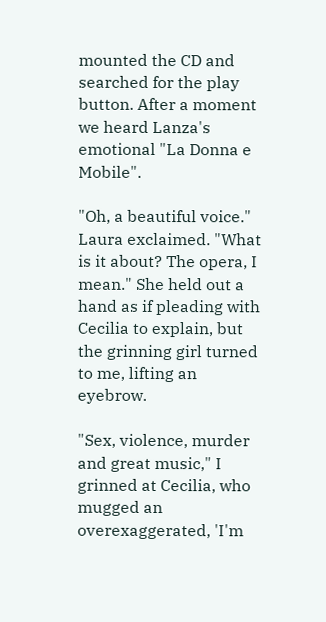mounted the CD and searched for the play button. After a moment we heard Lanza's emotional "La Donna e Mobile".

"Oh, a beautiful voice." Laura exclaimed. "What is it about? The opera, I mean." She held out a hand as if pleading with Cecilia to explain, but the grinning girl turned to me, lifting an eyebrow.

"Sex, violence, murder and great music," I grinned at Cecilia, who mugged an overexaggerated, 'I'm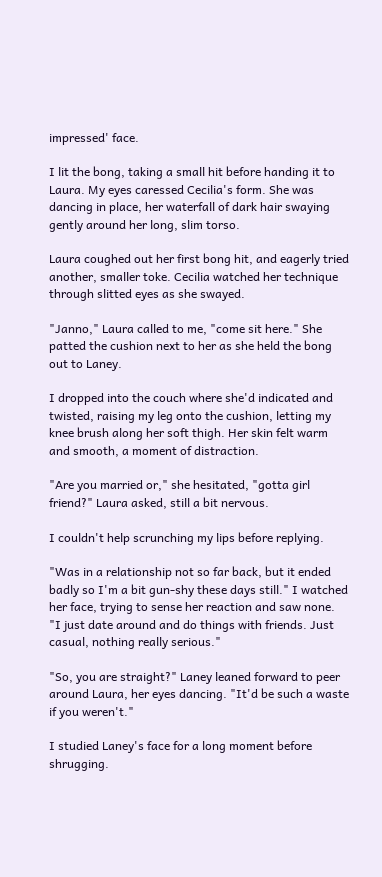impressed' face.

I lit the bong, taking a small hit before handing it to Laura. My eyes caressed Cecilia's form. She was dancing in place, her waterfall of dark hair swaying gently around her long, slim torso.

Laura coughed out her first bong hit, and eagerly tried another, smaller toke. Cecilia watched her technique through slitted eyes as she swayed.

"Janno," Laura called to me, "come sit here." She patted the cushion next to her as she held the bong out to Laney.

I dropped into the couch where she'd indicated and twisted, raising my leg onto the cushion, letting my knee brush along her soft thigh. Her skin felt warm and smooth, a moment of distraction.

"Are you married or," she hesitated, "gotta girl friend?" Laura asked, still a bit nervous.

I couldn't help scrunching my lips before replying.

"Was in a relationship not so far back, but it ended badly so I'm a bit gun-shy these days still." I watched her face, trying to sense her reaction and saw none. "I just date around and do things with friends. Just casual, nothing really serious."

"So, you are straight?" Laney leaned forward to peer around Laura, her eyes dancing. "It'd be such a waste if you weren't."

I studied Laney's face for a long moment before shrugging.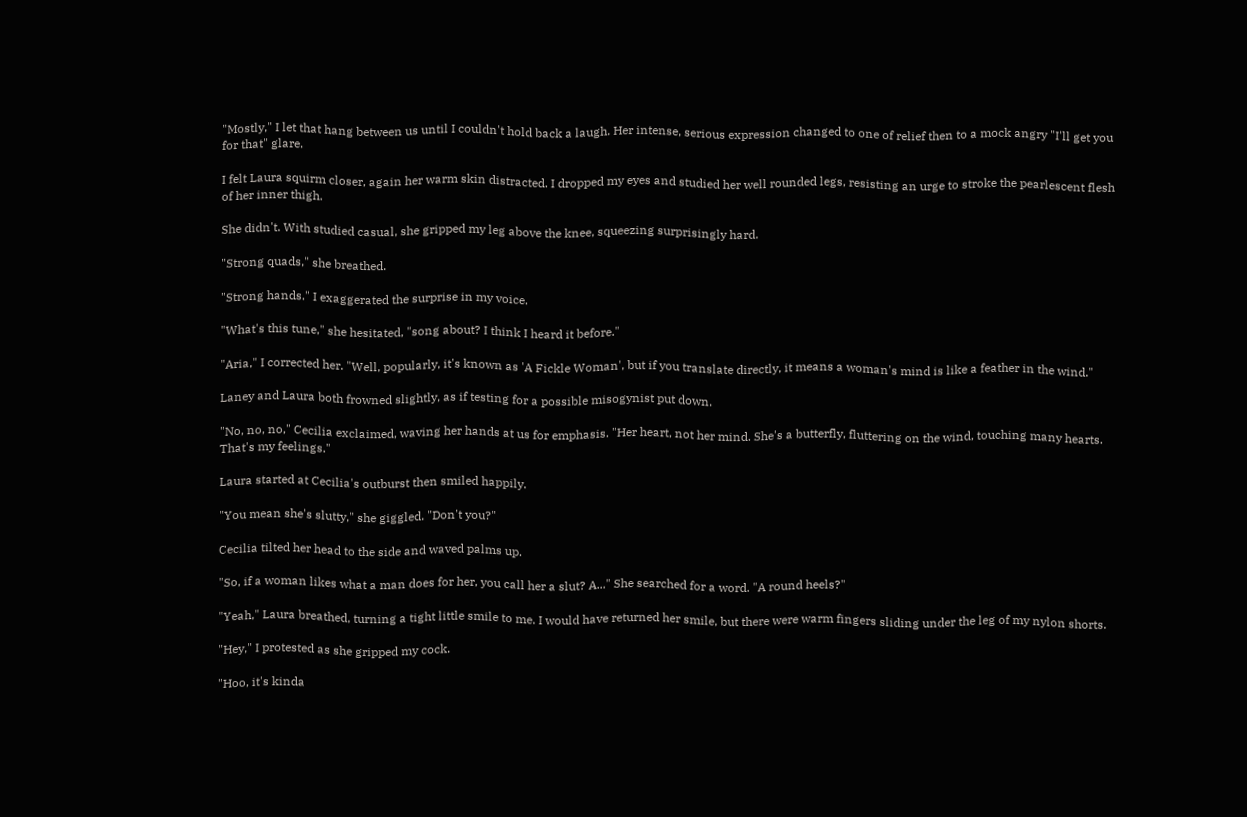"Mostly," I let that hang between us until I couldn't hold back a laugh. Her intense, serious expression changed to one of relief then to a mock angry "I'll get you for that" glare.

I felt Laura squirm closer, again her warm skin distracted. I dropped my eyes and studied her well rounded legs, resisting an urge to stroke the pearlescent flesh of her inner thigh.

She didn't. With studied casual, she gripped my leg above the knee, squeezing surprisingly hard.

"Strong quads," she breathed.

"Strong hands." I exaggerated the surprise in my voice.

"What's this tune," she hesitated, "song about? I think I heard it before."

"Aria," I corrected her. "Well, popularly, it's known as 'A Fickle Woman', but if you translate directly, it means a woman's mind is like a feather in the wind."

Laney and Laura both frowned slightly, as if testing for a possible misogynist put down.

"No, no, no," Cecilia exclaimed, waving her hands at us for emphasis. "Her heart, not her mind. She's a butterfly, fluttering on the wind, touching many hearts. That's my feelings."

Laura started at Cecilia's outburst then smiled happily.

"You mean she's slutty," she giggled. "Don't you?"

Cecilia tilted her head to the side and waved palms up.

"So, if a woman likes what a man does for her, you call her a slut? A..." She searched for a word. "A round heels?"

"Yeah," Laura breathed, turning a tight little smile to me. I would have returned her smile, but there were warm fingers sliding under the leg of my nylon shorts.

"Hey," I protested as she gripped my cock.

"Hoo, it's kinda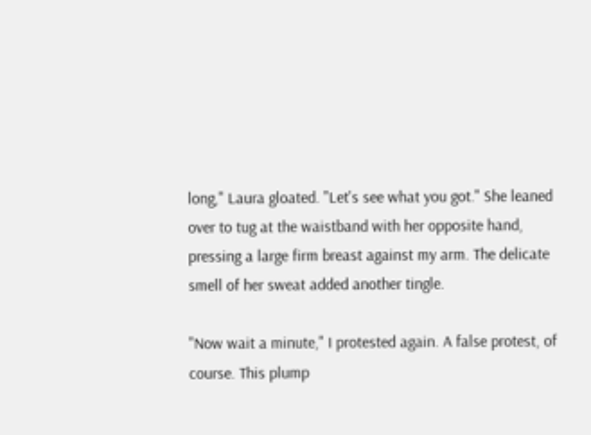long," Laura gloated. "Let's see what you got." She leaned over to tug at the waistband with her opposite hand, pressing a large firm breast against my arm. The delicate smell of her sweat added another tingle.

"Now wait a minute," I protested again. A false protest, of course. This plump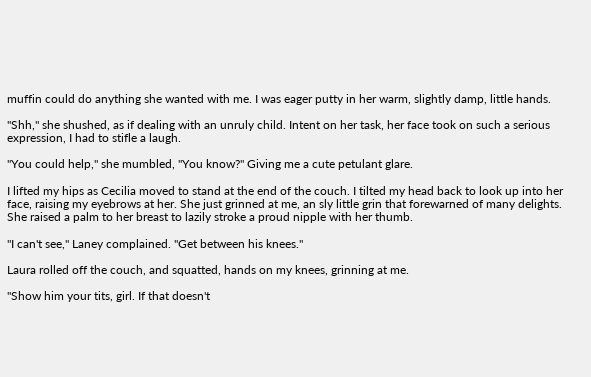muffin could do anything she wanted with me. I was eager putty in her warm, slightly damp, little hands.

"Shh," she shushed, as if dealing with an unruly child. Intent on her task, her face took on such a serious expression, I had to stifle a laugh.

"You could help," she mumbled, "You know?" Giving me a cute petulant glare.

I lifted my hips as Cecilia moved to stand at the end of the couch. I tilted my head back to look up into her face, raising my eyebrows at her. She just grinned at me, an sly little grin that forewarned of many delights. She raised a palm to her breast to lazily stroke a proud nipple with her thumb.

"I can't see," Laney complained. "Get between his knees."

Laura rolled off the couch, and squatted, hands on my knees, grinning at me.

"Show him your tits, girl. If that doesn't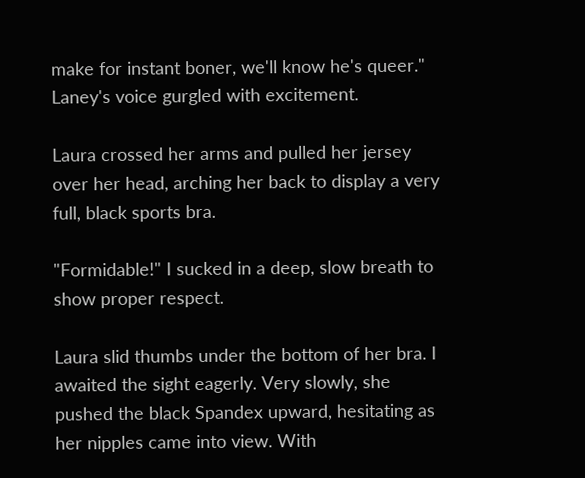make for instant boner, we'll know he's queer." Laney's voice gurgled with excitement.

Laura crossed her arms and pulled her jersey over her head, arching her back to display a very full, black sports bra.

"Formidable!" I sucked in a deep, slow breath to show proper respect.

Laura slid thumbs under the bottom of her bra. I awaited the sight eagerly. Very slowly, she pushed the black Spandex upward, hesitating as her nipples came into view. With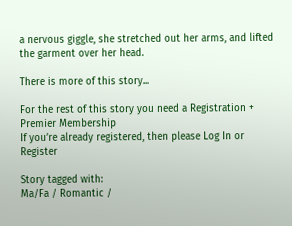a nervous giggle, she stretched out her arms, and lifted the garment over her head.

There is more of this story...

For the rest of this story you need a Registration + Premier Membership
If you’re already registered, then please Log In or Register

Story tagged with:
Ma/Fa / Romantic /